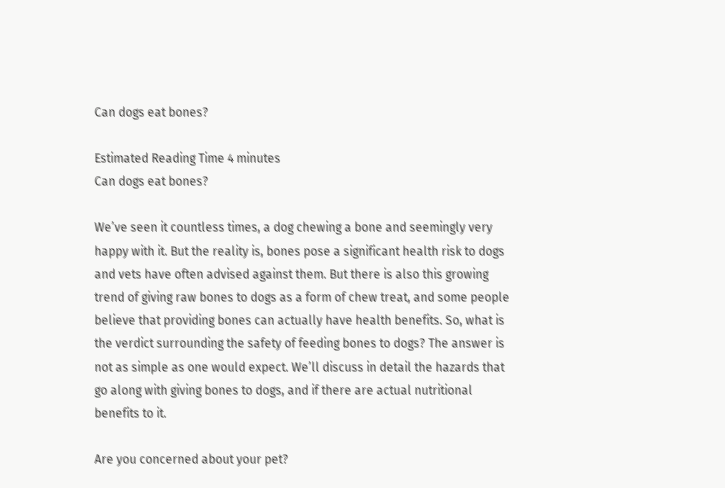Can dogs eat bones?

Estimated Reading Time 4 minutes
Can dogs eat bones?

We’ve seen it countless times, a dog chewing a bone and seemingly very happy with it. But the reality is, bones pose a significant health risk to dogs and vets have often advised against them. But there is also this growing trend of giving raw bones to dogs as a form of chew treat, and some people believe that providing bones can actually have health benefits. So, what is the verdict surrounding the safety of feeding bones to dogs? The answer is not as simple as one would expect. We’ll discuss in detail the hazards that go along with giving bones to dogs, and if there are actual nutritional benefits to it.

Are you concerned about your pet?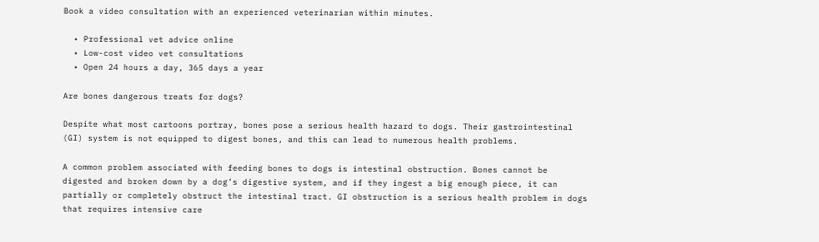Book a video consultation with an experienced veterinarian within minutes.

  • Professional vet advice online
  • Low-cost video vet consultations
  • Open 24 hours a day, 365 days a year

Are bones dangerous treats for dogs?

Despite what most cartoons portray, bones pose a serious health hazard to dogs. Their gastrointestinal (GI) system is not equipped to digest bones, and this can lead to numerous health problems.

A common problem associated with feeding bones to dogs is intestinal obstruction. Bones cannot be digested and broken down by a dog’s digestive system, and if they ingest a big enough piece, it can partially or completely obstruct the intestinal tract. GI obstruction is a serious health problem in dogs that requires intensive care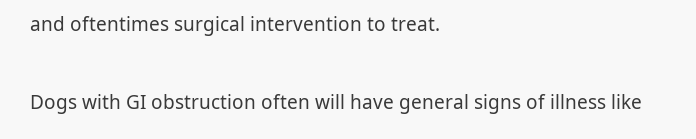and oftentimes surgical intervention to treat.

Dogs with GI obstruction often will have general signs of illness like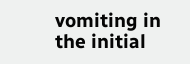vomiting in the initial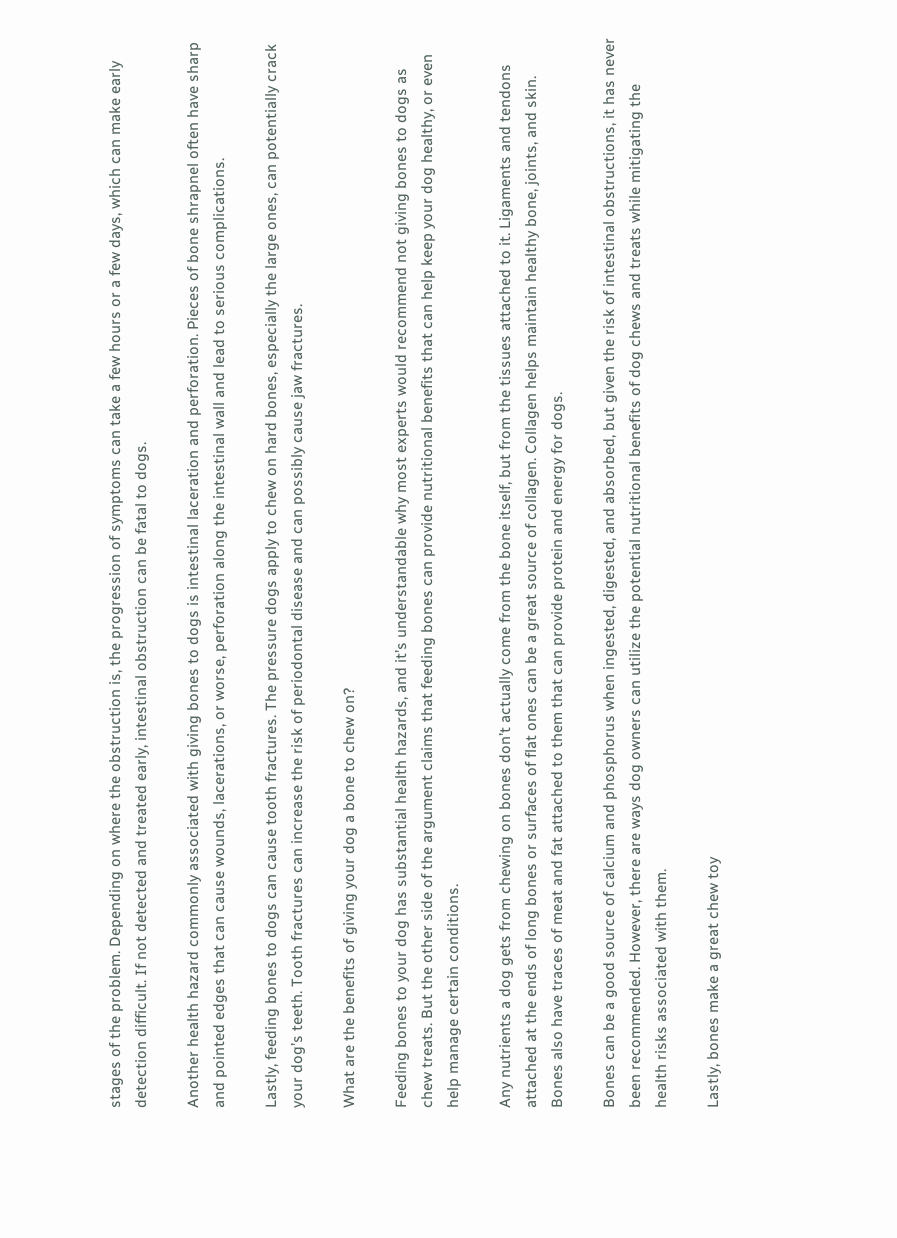stages of the problem. Depending on where the obstruction is, the progression of symptoms can take a few hours or a few days, which can make early detection difficult. If not detected and treated early, intestinal obstruction can be fatal to dogs.

Another health hazard commonly associated with giving bones to dogs is intestinal laceration and perforation. Pieces of bone shrapnel often have sharp and pointed edges that can cause wounds, lacerations, or worse, perforation along the intestinal wall and lead to serious complications.

Lastly, feeding bones to dogs can cause tooth fractures. The pressure dogs apply to chew on hard bones, especially the large ones, can potentially crack your dog’s teeth. Tooth fractures can increase the risk of periodontal disease and can possibly cause jaw fractures.

What are the benefits of giving your dog a bone to chew on?

Feeding bones to your dog has substantial health hazards, and it’s understandable why most experts would recommend not giving bones to dogs as chew treats. But the other side of the argument claims that feeding bones can provide nutritional benefits that can help keep your dog healthy, or even help manage certain conditions.

Any nutrients a dog gets from chewing on bones don’t actually come from the bone itself, but from the tissues attached to it. Ligaments and tendons attached at the ends of long bones or surfaces of flat ones can be a great source of collagen. Collagen helps maintain healthy bone, joints, and skin. Bones also have traces of meat and fat attached to them that can provide protein and energy for dogs.

Bones can be a good source of calcium and phosphorus when ingested, digested, and absorbed, but given the risk of intestinal obstructions, it has never been recommended. However, there are ways dog owners can utilize the potential nutritional benefits of dog chews and treats while mitigating the health risks associated with them.

Lastly, bones make a great chew toy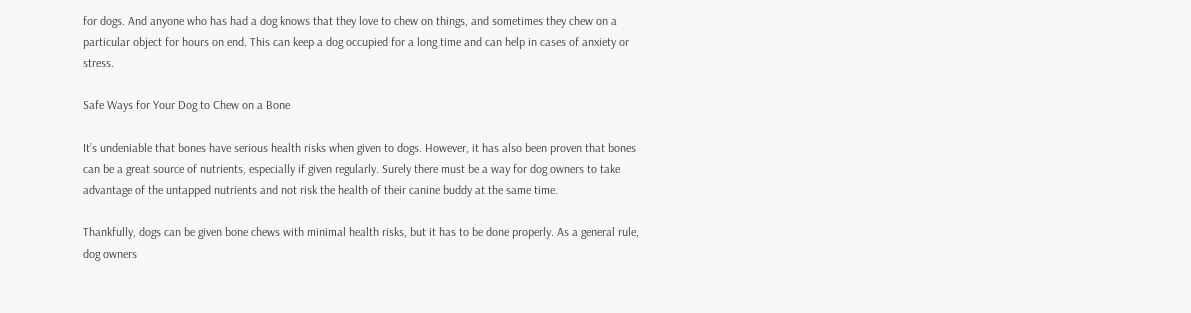for dogs. And anyone who has had a dog knows that they love to chew on things, and sometimes they chew on a particular object for hours on end. This can keep a dog occupied for a long time and can help in cases of anxiety or stress.

Safe Ways for Your Dog to Chew on a Bone

It’s undeniable that bones have serious health risks when given to dogs. However, it has also been proven that bones can be a great source of nutrients, especially if given regularly. Surely there must be a way for dog owners to take advantage of the untapped nutrients and not risk the health of their canine buddy at the same time.

Thankfully, dogs can be given bone chews with minimal health risks, but it has to be done properly. As a general rule, dog owners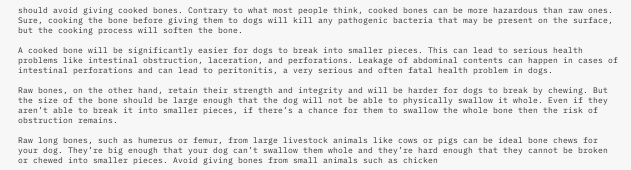should avoid giving cooked bones. Contrary to what most people think, cooked bones can be more hazardous than raw ones. Sure, cooking the bone before giving them to dogs will kill any pathogenic bacteria that may be present on the surface, but the cooking process will soften the bone.

A cooked bone will be significantly easier for dogs to break into smaller pieces. This can lead to serious health problems like intestinal obstruction, laceration, and perforations. Leakage of abdominal contents can happen in cases of intestinal perforations and can lead to peritonitis, a very serious and often fatal health problem in dogs.

Raw bones, on the other hand, retain their strength and integrity and will be harder for dogs to break by chewing. But the size of the bone should be large enough that the dog will not be able to physically swallow it whole. Even if they aren’t able to break it into smaller pieces, if there’s a chance for them to swallow the whole bone then the risk of obstruction remains.

Raw long bones, such as humerus or femur, from large livestock animals like cows or pigs can be ideal bone chews for your dog. They’re big enough that your dog can’t swallow them whole and they’re hard enough that they cannot be broken or chewed into smaller pieces. Avoid giving bones from small animals such as chicken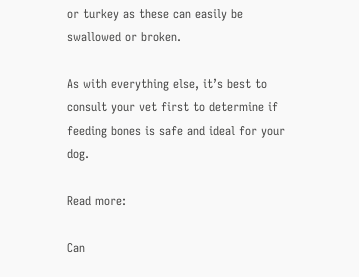or turkey as these can easily be swallowed or broken.

As with everything else, it’s best to consult your vet first to determine if feeding bones is safe and ideal for your dog.

Read more:

Can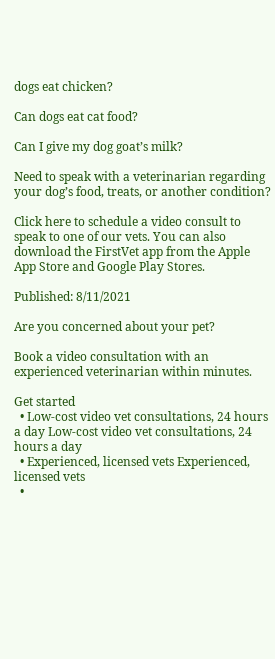dogs eat chicken?

Can dogs eat cat food?

Can I give my dog goat’s milk?

Need to speak with a veterinarian regarding your dog’s food, treats, or another condition?

Click here to schedule a video consult to speak to one of our vets. You can also download the FirstVet app from the Apple App Store and Google Play Stores.

Published: 8/11/2021

Are you concerned about your pet?

Book a video consultation with an experienced veterinarian within minutes.

Get started
  • Low-cost video vet consultations, 24 hours a day Low-cost video vet consultations, 24 hours a day
  • Experienced, licensed vets Experienced, licensed vets
  •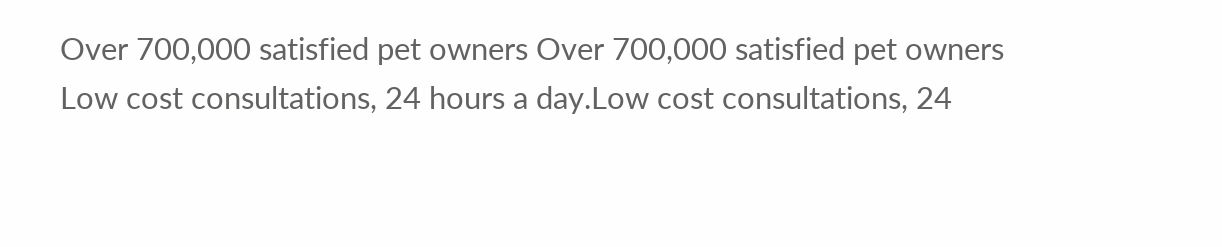Over 700,000 satisfied pet owners Over 700,000 satisfied pet owners
Low cost consultations, 24 hours a day.Low cost consultations, 24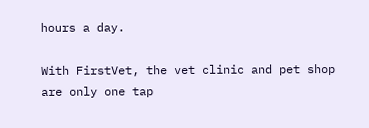hours a day.

With FirstVet, the vet clinic and pet shop are only one tap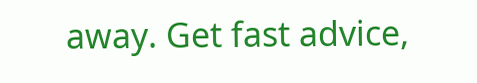away. Get fast advice,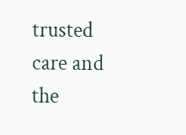trusted care and the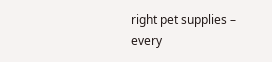right pet supplies – every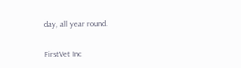day, all year round.


FirstVet Inc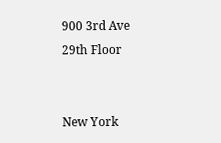900 3rd Ave 29th Floor


New York